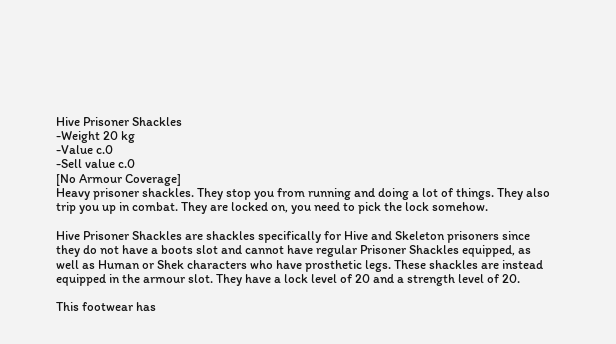Hive Prisoner Shackles
-Weight 20 kg
-Value c.0
-Sell value c.0
[No Armour Coverage]
Heavy prisoner shackles. They stop you from running and doing a lot of things. They also trip you up in combat. They are locked on, you need to pick the lock somehow.

Hive Prisoner Shackles are shackles specifically for Hive and Skeleton prisoners since they do not have a boots slot and cannot have regular Prisoner Shackles equipped, as well as Human or Shek characters who have prosthetic legs. These shackles are instead equipped in the armour slot. They have a lock level of 20 and a strength level of 20.

This footwear has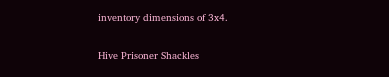inventory dimensions of 3x4.

Hive Prisoner Shackles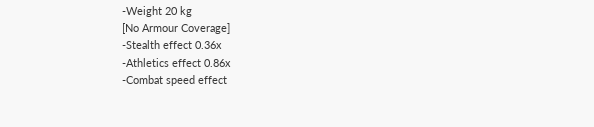-Weight 20 kg
[No Armour Coverage]
-Stealth effect 0.36x
-Athletics effect 0.86x
-Combat speed effect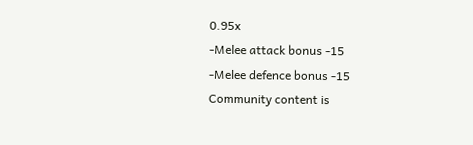0.95x
-Melee attack bonus -15
-Melee defence bonus -15
Community content is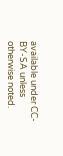available under CC-BY-SA unless otherwise noted.